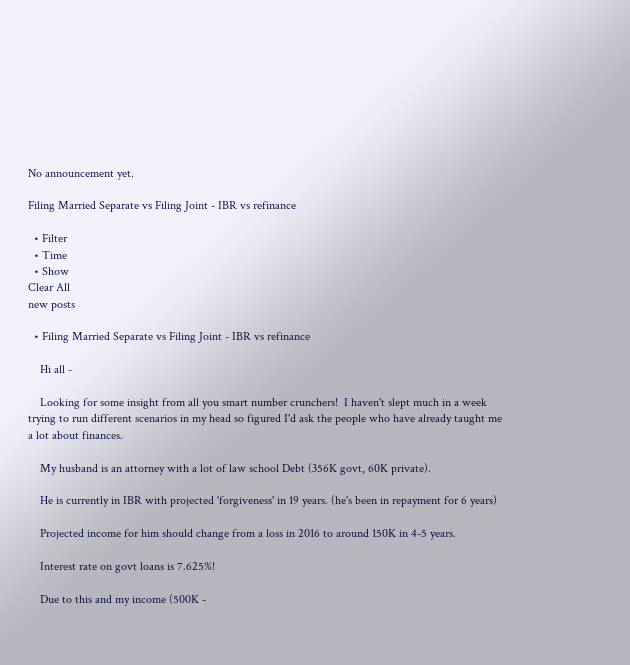No announcement yet.

Filing Married Separate vs Filing Joint - IBR vs refinance

  • Filter
  • Time
  • Show
Clear All
new posts

  • Filing Married Separate vs Filing Joint - IBR vs refinance

    Hi all -

    Looking for some insight from all you smart number crunchers!  I haven't slept much in a week trying to run different scenarios in my head so figured I'd ask the people who have already taught me a lot about finances.

    My husband is an attorney with a lot of law school Debt (356K govt, 60K private).

    He is currently in IBR with projected 'forgiveness' in 19 years. (he's been in repayment for 6 years)

    Projected income for him should change from a loss in 2016 to around 150K in 4-5 years.

    Interest rate on govt loans is 7.625%!

    Due to this and my income (500K -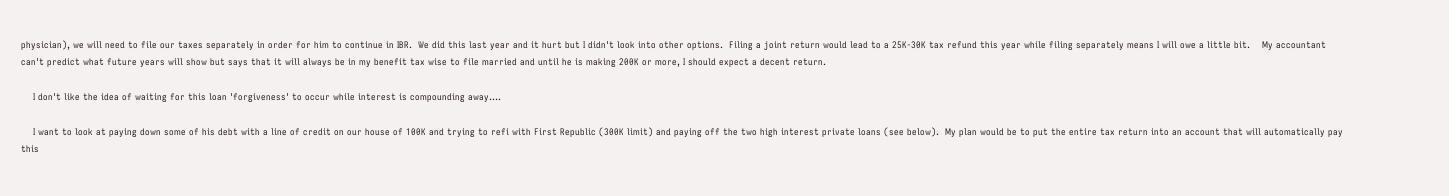physician), we will need to file our taxes separately in order for him to continue in IBR.  We did this last year and it hurt but I didn't look into other options.  Filing a joint return would lead to a 25K-30K tax refund this year while filing separately means I will owe a little bit.    My accountant can't predict what future years will show but says that it will always be in my benefit tax wise to file married and until he is making 200K or more, I should expect a decent return.

    I don't like the idea of waiting for this loan 'forgiveness' to occur while interest is compounding away....

    I want to look at paying down some of his debt with a line of credit on our house of 100K and trying to refi with First Republic (300K limit) and paying off the two high interest private loans (see below).  My plan would be to put the entire tax return into an account that will automatically pay this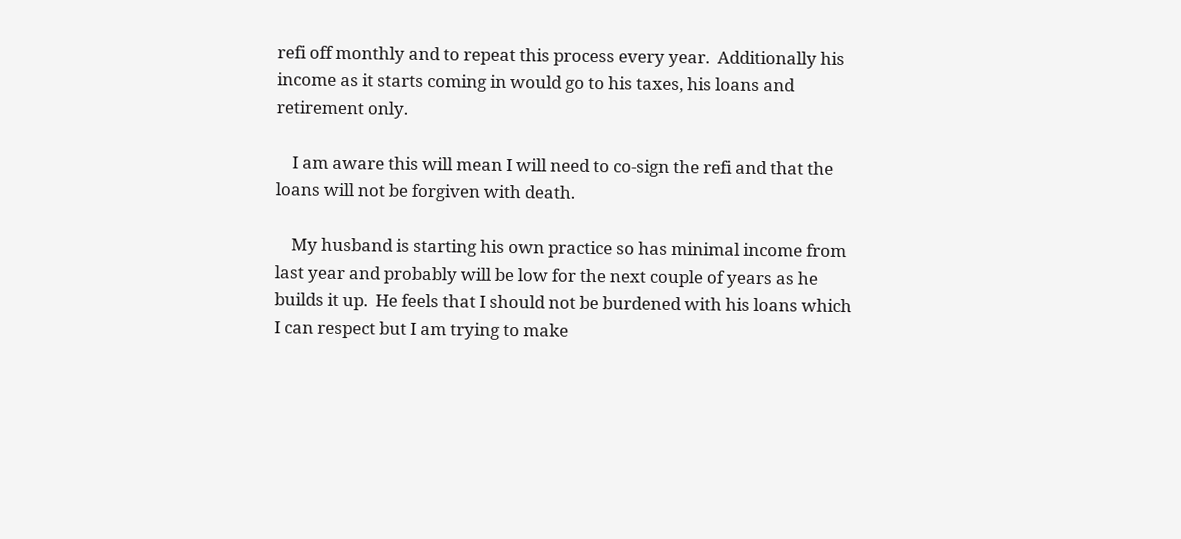refi off monthly and to repeat this process every year.  Additionally his income as it starts coming in would go to his taxes, his loans and retirement only.

    I am aware this will mean I will need to co-sign the refi and that the loans will not be forgiven with death.

    My husband is starting his own practice so has minimal income from last year and probably will be low for the next couple of years as he builds it up.  He feels that I should not be burdened with his loans which I can respect but I am trying to make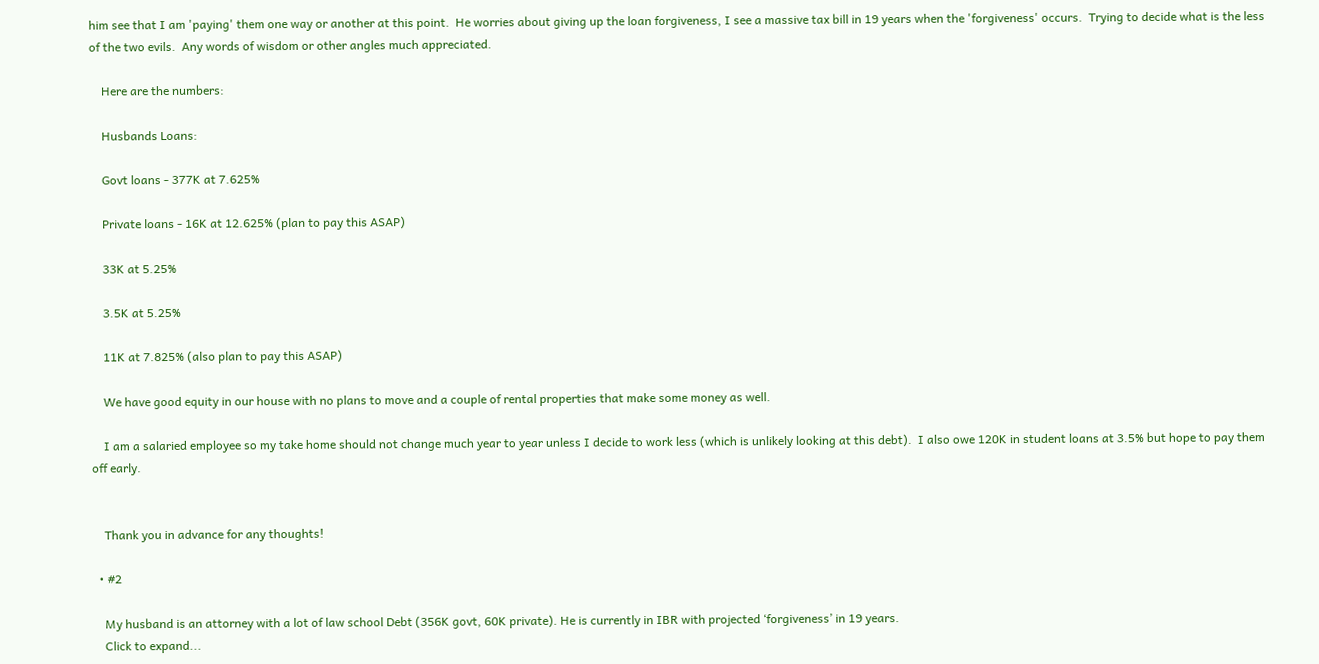him see that I am 'paying' them one way or another at this point.  He worries about giving up the loan forgiveness, I see a massive tax bill in 19 years when the 'forgiveness' occurs.  Trying to decide what is the less of the two evils.  Any words of wisdom or other angles much appreciated.

    Here are the numbers:

    Husbands Loans:

    Govt loans - 377K at 7.625%

    Private loans - 16K at 12.625% (plan to pay this ASAP)

    33K at 5.25%

    3.5K at 5.25%

    11K at 7.825% (also plan to pay this ASAP)

    We have good equity in our house with no plans to move and a couple of rental properties that make some money as well.

    I am a salaried employee so my take home should not change much year to year unless I decide to work less (which is unlikely looking at this debt).  I also owe 120K in student loans at 3.5% but hope to pay them off early.


    Thank you in advance for any thoughts!

  • #2

    My husband is an attorney with a lot of law school Debt (356K govt, 60K private). He is currently in IBR with projected ‘forgiveness’ in 19 years.
    Click to expand...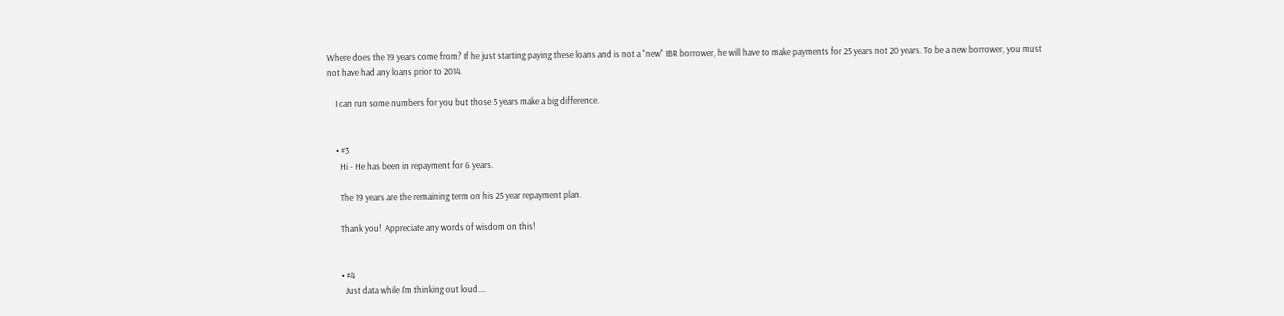Where does the 19 years come from? If he just starting paying these loans and is not a "new" IBR borrower, he will have to make payments for 25 years not 20 years. To be a new borrower, you must not have had any loans prior to 2014.

    I can run some numbers for you but those 5 years make a big difference.


    • #3
      Hi - He has been in repayment for 6 years.

      The 19 years are the remaining term on his 25 year repayment plan.

      Thank you!  Appreciate any words of wisdom on this!


      • #4
        Just data while I'm thinking out loud....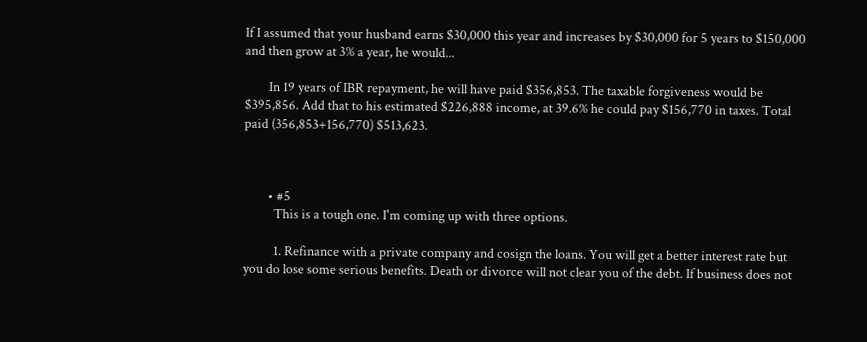If I assumed that your husband earns $30,000 this year and increases by $30,000 for 5 years to $150,000 and then grow at 3% a year, he would...

        In 19 years of IBR repayment, he will have paid $356,853. The taxable forgiveness would be $395,856. Add that to his estimated $226,888 income, at 39.6% he could pay $156,770 in taxes. Total paid (356,853+156,770) $513,623.



        • #5
          This is a tough one. I'm coming up with three options.

          1. Refinance with a private company and cosign the loans. You will get a better interest rate but you do lose some serious benefits. Death or divorce will not clear you of the debt. If business does not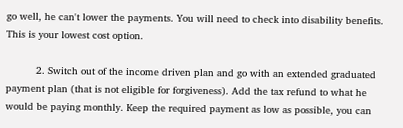go well, he can't lower the payments. You will need to check into disability benefits. This is your lowest cost option.

          2. Switch out of the income driven plan and go with an extended graduated payment plan (that is not eligible for forgiveness). Add the tax refund to what he would be paying monthly. Keep the required payment as low as possible, you can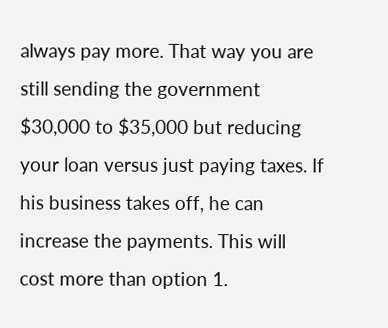always pay more. That way you are still sending the government $30,000 to $35,000 but reducing your loan versus just paying taxes. If his business takes off, he can increase the payments. This will cost more than option 1.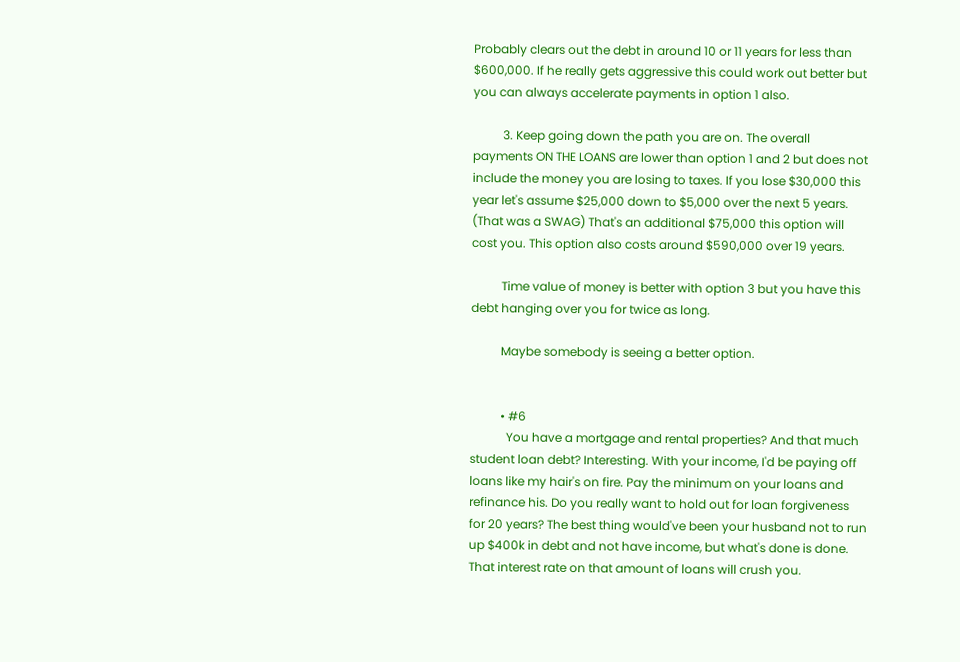Probably clears out the debt in around 10 or 11 years for less than $600,000. If he really gets aggressive this could work out better but you can always accelerate payments in option 1 also.

          3. Keep going down the path you are on. The overall payments ON THE LOANS are lower than option 1 and 2 but does not include the money you are losing to taxes. If you lose $30,000 this year let's assume $25,000 down to $5,000 over the next 5 years. (That was a SWAG) That's an additional $75,000 this option will cost you. This option also costs around $590,000 over 19 years.

          Time value of money is better with option 3 but you have this debt hanging over you for twice as long.

          Maybe somebody is seeing a better option.


          • #6
            You have a mortgage and rental properties? And that much student loan debt? Interesting. With your income, I'd be paying off loans like my hair's on fire. Pay the minimum on your loans and refinance his. Do you really want to hold out for loan forgiveness for 20 years? The best thing would've been your husband not to run up $400k in debt and not have income, but what's done is done. That interest rate on that amount of loans will crush you.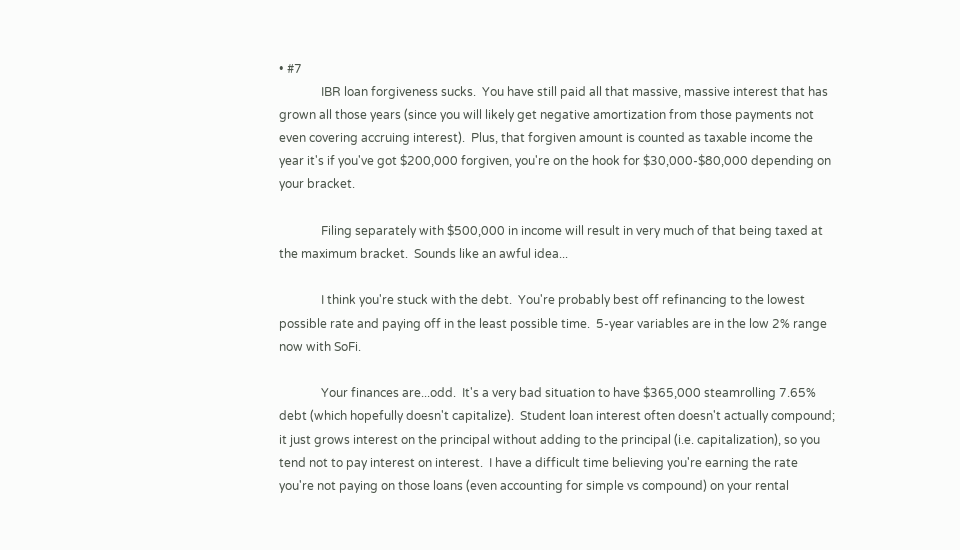• #7
              IBR loan forgiveness sucks.  You have still paid all that massive, massive interest that has grown all those years (since you will likely get negative amortization from those payments not even covering accruing interest).  Plus, that forgiven amount is counted as taxable income the year it's if you've got $200,000 forgiven, you're on the hook for $30,000-$80,000 depending on your bracket.

              Filing separately with $500,000 in income will result in very much of that being taxed at the maximum bracket.  Sounds like an awful idea...

              I think you're stuck with the debt.  You're probably best off refinancing to the lowest possible rate and paying off in the least possible time.  5-year variables are in the low 2% range now with SoFi.

              Your finances are...odd.  It's a very bad situation to have $365,000 steamrolling 7.65% debt (which hopefully doesn't capitalize).  Student loan interest often doesn't actually compound; it just grows interest on the principal without adding to the principal (i.e. capitalization), so you tend not to pay interest on interest.  I have a difficult time believing you're earning the rate you're not paying on those loans (even accounting for simple vs compound) on your rental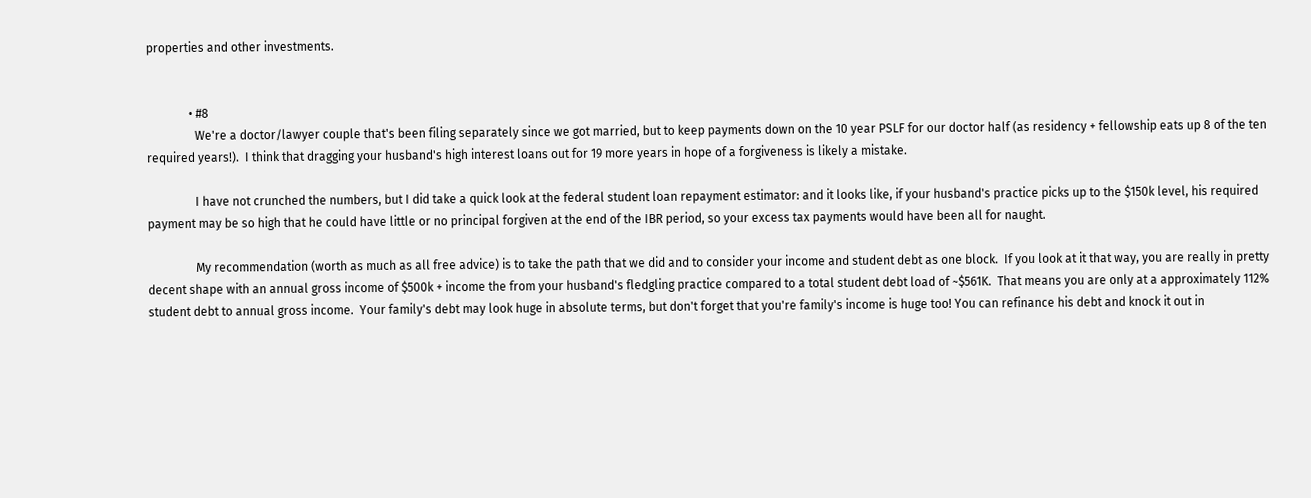properties and other investments.


              • #8
                We're a doctor/lawyer couple that's been filing separately since we got married, but to keep payments down on the 10 year PSLF for our doctor half (as residency + fellowship eats up 8 of the ten required years!).  I think that dragging your husband's high interest loans out for 19 more years in hope of a forgiveness is likely a mistake.

                I have not crunched the numbers, but I did take a quick look at the federal student loan repayment estimator: and it looks like, if your husband's practice picks up to the $150k level, his required payment may be so high that he could have little or no principal forgiven at the end of the IBR period, so your excess tax payments would have been all for naught.

                My recommendation (worth as much as all free advice) is to take the path that we did and to consider your income and student debt as one block.  If you look at it that way, you are really in pretty decent shape with an annual gross income of $500k + income the from your husband's fledgling practice compared to a total student debt load of ~$561K.  That means you are only at a approximately 112% student debt to annual gross income.  Your family's debt may look huge in absolute terms, but don't forget that you're family's income is huge too! You can refinance his debt and knock it out in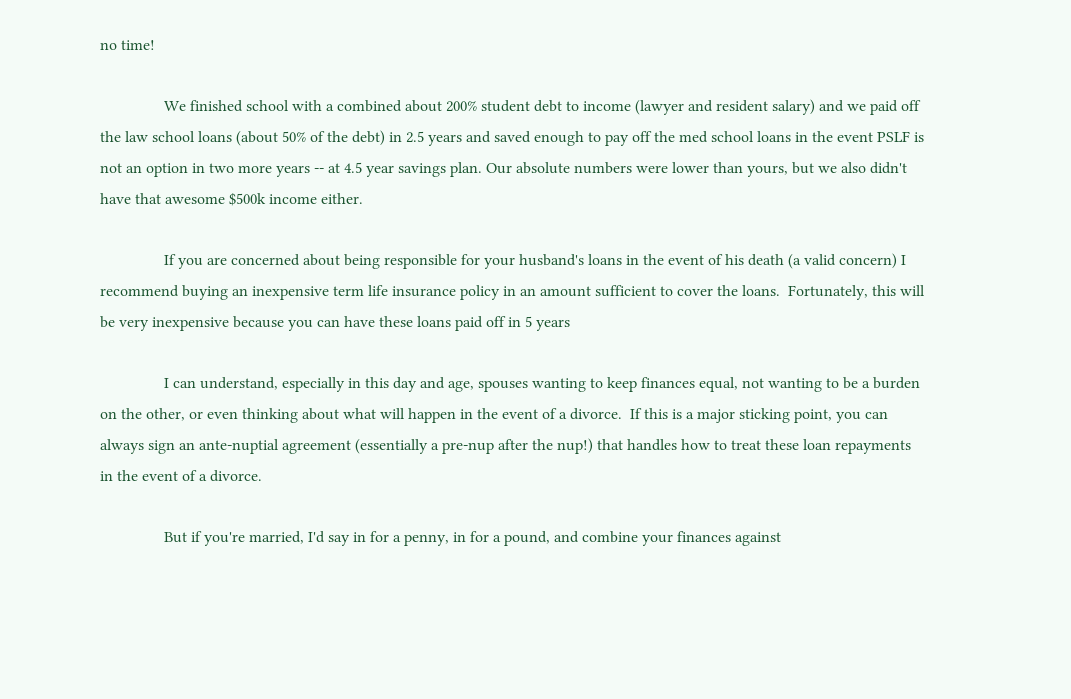no time!

                We finished school with a combined about 200% student debt to income (lawyer and resident salary) and we paid off the law school loans (about 50% of the debt) in 2.5 years and saved enough to pay off the med school loans in the event PSLF is not an option in two more years -- at 4.5 year savings plan. Our absolute numbers were lower than yours, but we also didn't have that awesome $500k income either.

                If you are concerned about being responsible for your husband's loans in the event of his death (a valid concern) I recommend buying an inexpensive term life insurance policy in an amount sufficient to cover the loans.  Fortunately, this will be very inexpensive because you can have these loans paid off in 5 years

                I can understand, especially in this day and age, spouses wanting to keep finances equal, not wanting to be a burden on the other, or even thinking about what will happen in the event of a divorce.  If this is a major sticking point, you can always sign an ante-nuptial agreement (essentially a pre-nup after the nup!) that handles how to treat these loan repayments in the event of a divorce.

                But if you're married, I'd say in for a penny, in for a pound, and combine your finances against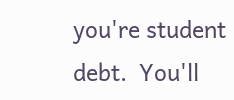you're student debt.  You'll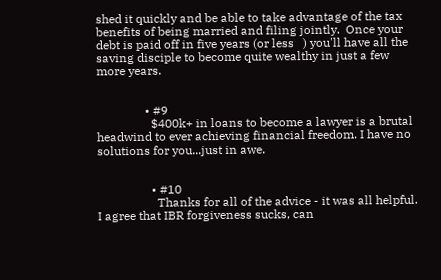shed it quickly and be able to take advantage of the tax benefits of being married and filing jointly.  Once your debt is paid off in five years (or less   ) you'll have all the saving disciple to become quite wealthy in just a few more years.


                • #9
                  $400k+ in loans to become a lawyer is a brutal headwind to ever achieving financial freedom. I have no solutions for you...just in awe.


                  • #10
                    Thanks for all of the advice - it was all helpful. I agree that IBR forgiveness sucks, can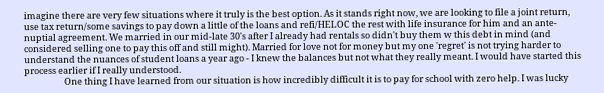imagine there are very few situations where it truly is the best option. As it stands right now, we are looking to file a joint return, use tax return/some savings to pay down a little of the loans and refi/HELOC the rest with life insurance for him and an ante-nuptial agreement. We married in our mid-late 30's after I already had rentals so didn't buy them w this debt in mind (and considered selling one to pay this off and still might). Married for love not for money but my one 'regret' is not trying harder to understand the nuances of student loans a year ago - I knew the balances but not what they really meant. I would have started this process earlier if I really understood.
                    One thing I have learned from our situation is how incredibly difficult it is to pay for school with zero help. I was lucky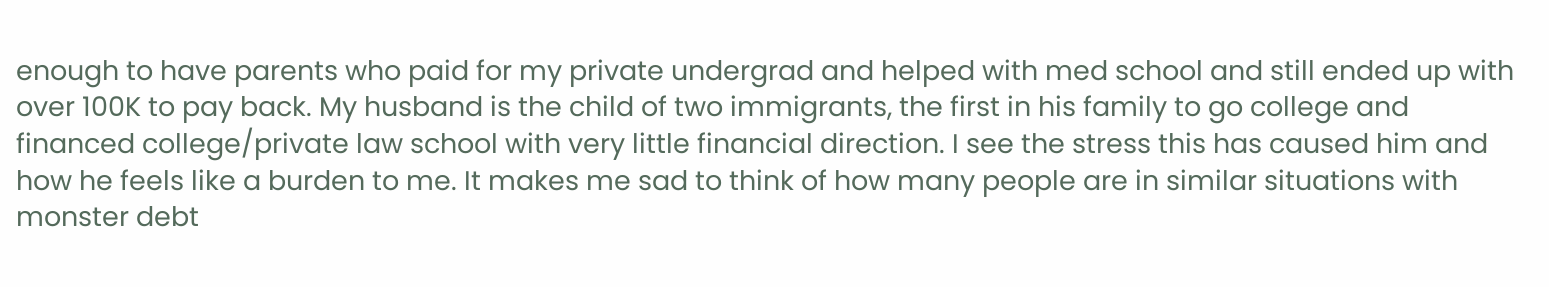enough to have parents who paid for my private undergrad and helped with med school and still ended up with over 100K to pay back. My husband is the child of two immigrants, the first in his family to go college and financed college/private law school with very little financial direction. I see the stress this has caused him and how he feels like a burden to me. It makes me sad to think of how many people are in similar situations with monster debt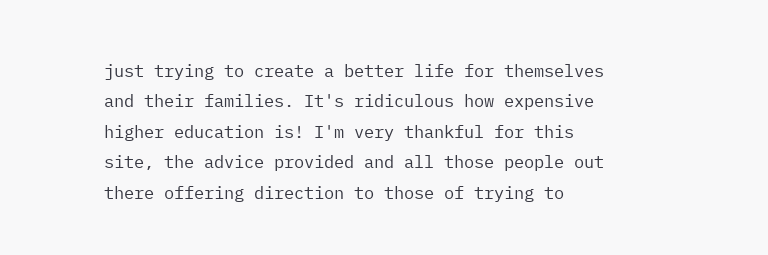just trying to create a better life for themselves and their families. It's ridiculous how expensive higher education is! I'm very thankful for this site, the advice provided and all those people out there offering direction to those of trying to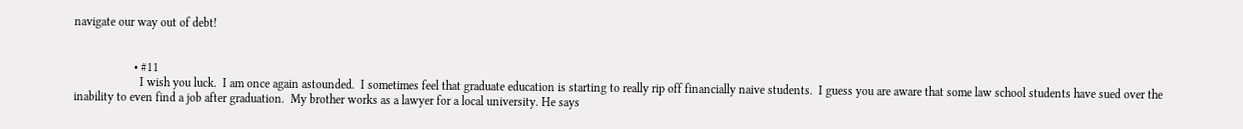navigate our way out of debt!


                    • #11
                      I wish you luck.  I am once again astounded.  I sometimes feel that graduate education is starting to really rip off financially naive students.  I guess you are aware that some law school students have sued over the inability to even find a job after graduation.  My brother works as a lawyer for a local university. He says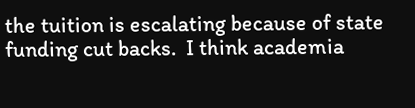the tuition is escalating because of state funding cut backs.  I think academia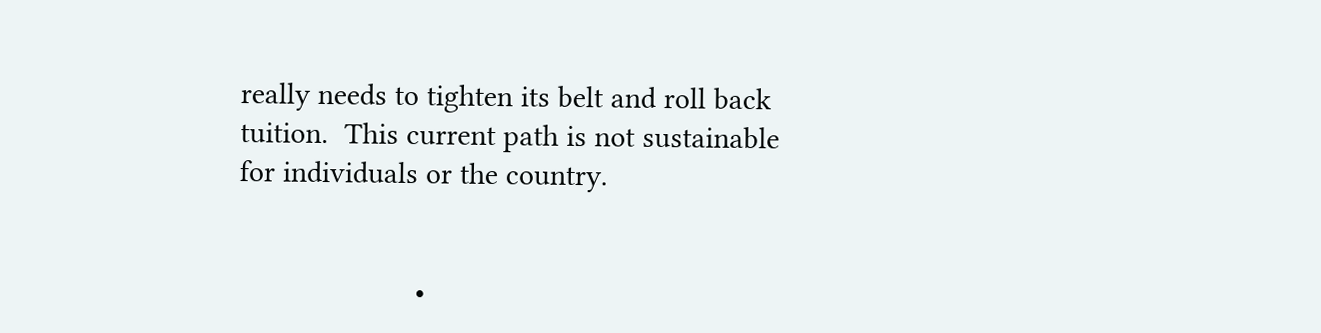really needs to tighten its belt and roll back tuition.  This current path is not sustainable for individuals or the country.


                      •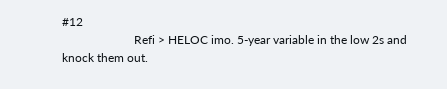#12
                        Refi > HELOC imo. 5-year variable in the low 2s and knock them out.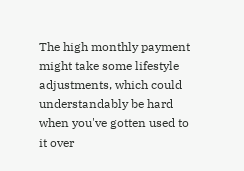The high monthly payment might take some lifestyle adjustments, which could understandably be hard when you've gotten used to it over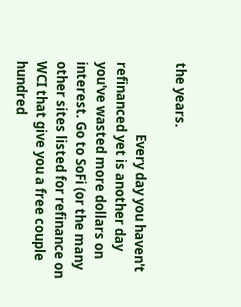the years.

                        Every day you haven't refinanced yet is another day you've wasted more dollars on interest. Go to SoFi (or the many other sites listed for refinance on WCI that give you a free couple hundred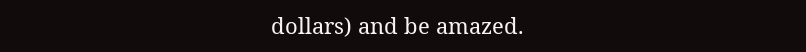dollars) and be amazed.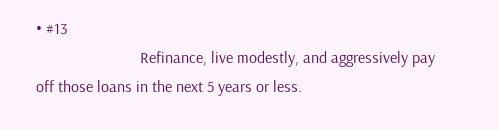• #13
                          Refinance, live modestly, and aggressively pay off those loans in the next 5 years or less.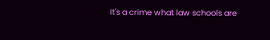It's a crime what law schools are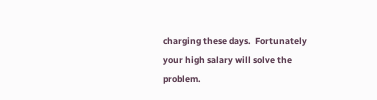charging these days.  Fortunately your high salary will solve the problem.